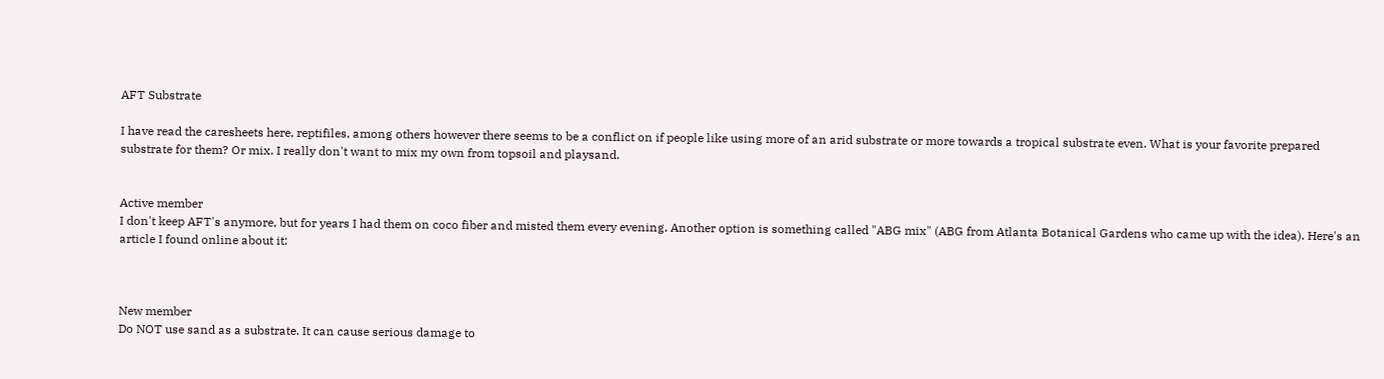AFT Substrate

I have read the caresheets here, reptifiles, among others however there seems to be a conflict on if people like using more of an arid substrate or more towards a tropical substrate even. What is your favorite prepared substrate for them? Or mix. I really don't want to mix my own from topsoil and playsand.


Active member
I don't keep AFT's anymore, but for years I had them on coco fiber and misted them every evening. Another option is something called "ABG mix" (ABG from Atlanta Botanical Gardens who came up with the idea). Here's an article I found online about it:



New member
Do NOT use sand as a substrate. It can cause serious damage to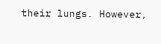their lungs. However,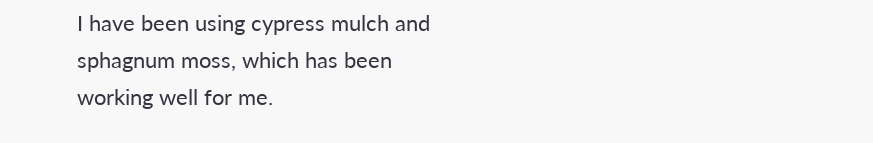I have been using cypress mulch and sphagnum moss, which has been working well for me.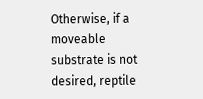Otherwise, if a moveable substrate is not desired, reptile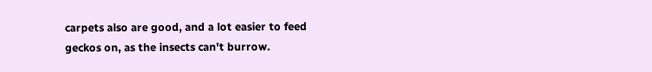carpets also are good, and a lot easier to feed geckos on, as the insects can't burrow.